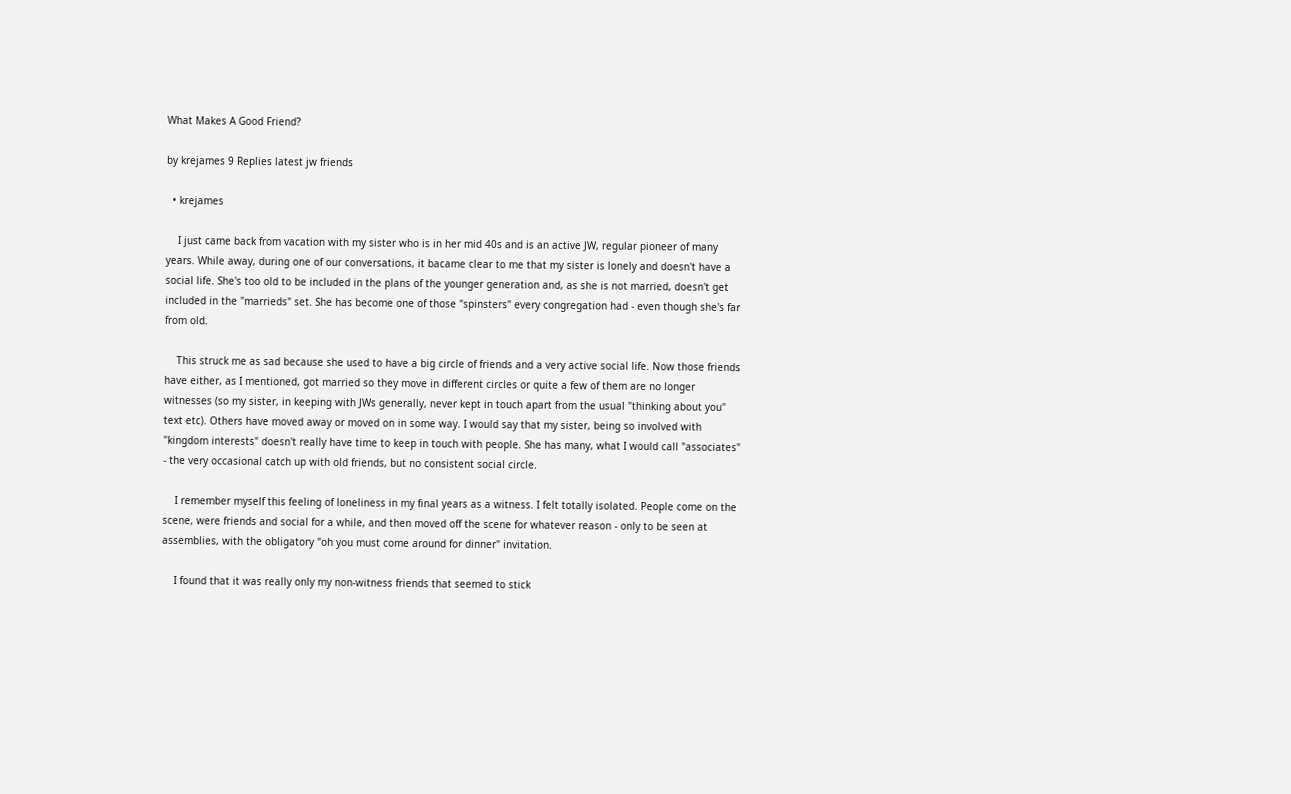What Makes A Good Friend?

by krejames 9 Replies latest jw friends

  • krejames

    I just came back from vacation with my sister who is in her mid 40s and is an active JW, regular pioneer of many years. While away, during one of our conversations, it bacame clear to me that my sister is lonely and doesn't have a social life. She's too old to be included in the plans of the younger generation and, as she is not married, doesn't get included in the "marrieds" set. She has become one of those "spinsters" every congregation had - even though she's far from old.

    This struck me as sad because she used to have a big circle of friends and a very active social life. Now those friends have either, as I mentioned, got married so they move in different circles or quite a few of them are no longer witnesses (so my sister, in keeping with JWs generally, never kept in touch apart from the usual "thinking about you" text etc). Others have moved away or moved on in some way. I would say that my sister, being so involved with "kingdom interests" doesn't really have time to keep in touch with people. She has many, what I would call "associates" - the very occasional catch up with old friends, but no consistent social circle.

    I remember myself this feeling of loneliness in my final years as a witness. I felt totally isolated. People come on the scene, were friends and social for a while, and then moved off the scene for whatever reason - only to be seen at assemblies, with the obligatory "oh you must come around for dinner" invitation.

    I found that it was really only my non-witness friends that seemed to stick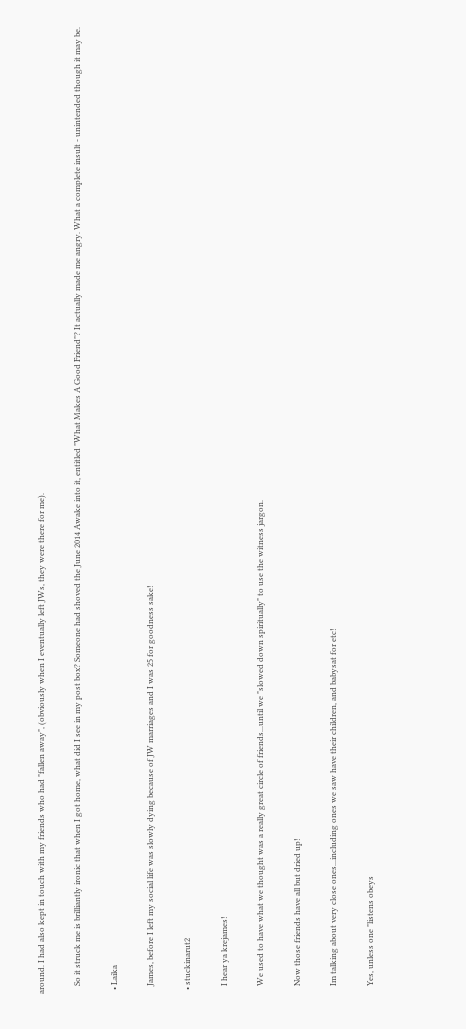around. I had also kept in touch with my friends who had "fallen away", (obviously when I eventually left JWs, they were there for me).

    So it struck me is brilliantly ironic that when I got home, what did I see in my post box? Someone had shoved the June 2014 Awake into it, entitled "What Makes A Good Friend"? It actually made me angry. What a complete insult - unintended though it may be.

  • Laika

    James, before I left my social life was slowly dying because of JW marriages and I was 25 for goodness sake!

  • stuckinarut2

    I hear ya krejames!

    We used to have what we thought was a really great circle of friends...until we "slowed down spiritually" to use the witness jargon.

    Now those friends have all but dried up!

    Im talking about very close ones...including ones we saw have their children, and babysat for etc!

    Yes, unless one "listens obeys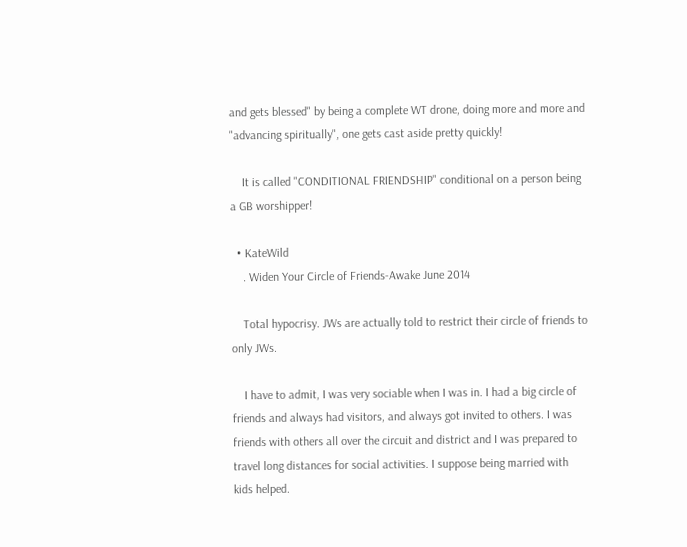and gets blessed" by being a complete WT drone, doing more and more and "advancing spiritually", one gets cast aside pretty quickly!

    It is called "CONDITIONAL FRIENDSHIP" conditional on a person being a GB worshipper!

  • KateWild
    . Widen Your Circle of Friends-Awake June 2014

    Total hypocrisy. JWs are actually told to restrict their circle of friends to only JWs.

    I have to admit, I was very sociable when I was in. I had a big circle of friends and always had visitors, and always got invited to others. I was friends with others all over the circuit and district and I was prepared to travel long distances for social activities. I suppose being married with kids helped.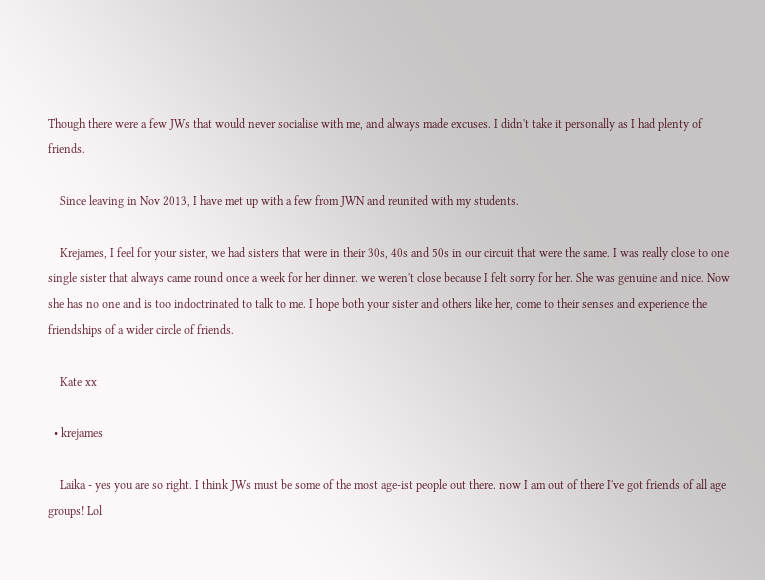Though there were a few JWs that would never socialise with me, and always made excuses. I didn't take it personally as I had plenty of friends.

    Since leaving in Nov 2013, I have met up with a few from JWN and reunited with my students.

    Krejames, I feel for your sister, we had sisters that were in their 30s, 40s and 50s in our circuit that were the same. I was really close to one single sister that always came round once a week for her dinner. we weren't close because I felt sorry for her. She was genuine and nice. Now she has no one and is too indoctrinated to talk to me. I hope both your sister and others like her, come to their senses and experience the friendships of a wider circle of friends.

    Kate xx

  • krejames

    Laika - yes you are so right. I think JWs must be some of the most age-ist people out there. now I am out of there I've got friends of all age groups! Lol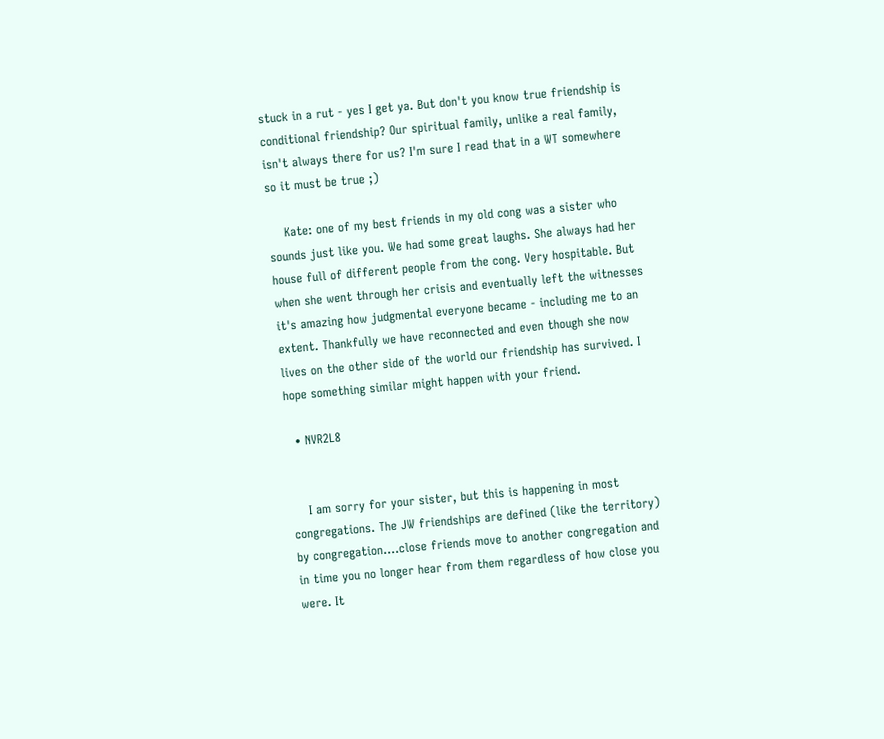stuck in a rut - yes I get ya. But don't you know true friendship is conditional friendship? Our spiritual family, unlike a real family, isn't always there for us? I'm sure I read that in a WT somewhere so it must be true ;)

    Kate: one of my best friends in my old cong was a sister who sounds just like you. We had some great laughs. She always had her house full of different people from the cong. Very hospitable. But when she went through her crisis and eventually left the witnesses it's amazing how judgmental everyone became - including me to an extent. Thankfully we have reconnected and even though she now lives on the other side of the world our friendship has survived. I hope something similar might happen with your friend.

  • NVR2L8


    I am sorry for your sister, but this is happening in most congregations. The JW friendships are defined (like the territory) by congregation....close friends move to another congregation and in time you no longer hear from them regardless of how close you were. It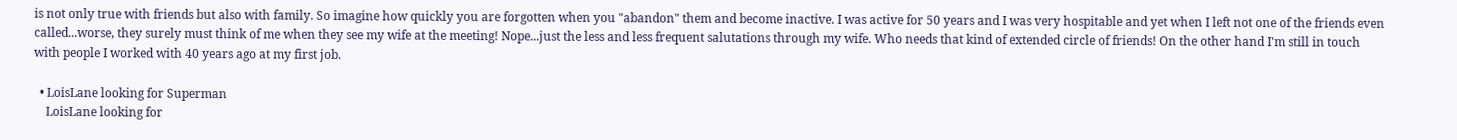is not only true with friends but also with family. So imagine how quickly you are forgotten when you "abandon" them and become inactive. I was active for 50 years and I was very hospitable and yet when I left not one of the friends even called...worse, they surely must think of me when they see my wife at the meeting! Nope...just the less and less frequent salutations through my wife. Who needs that kind of extended circle of friends! On the other hand I'm still in touch with people I worked with 40 years ago at my first job.

  • LoisLane looking for Superman
    LoisLane looking for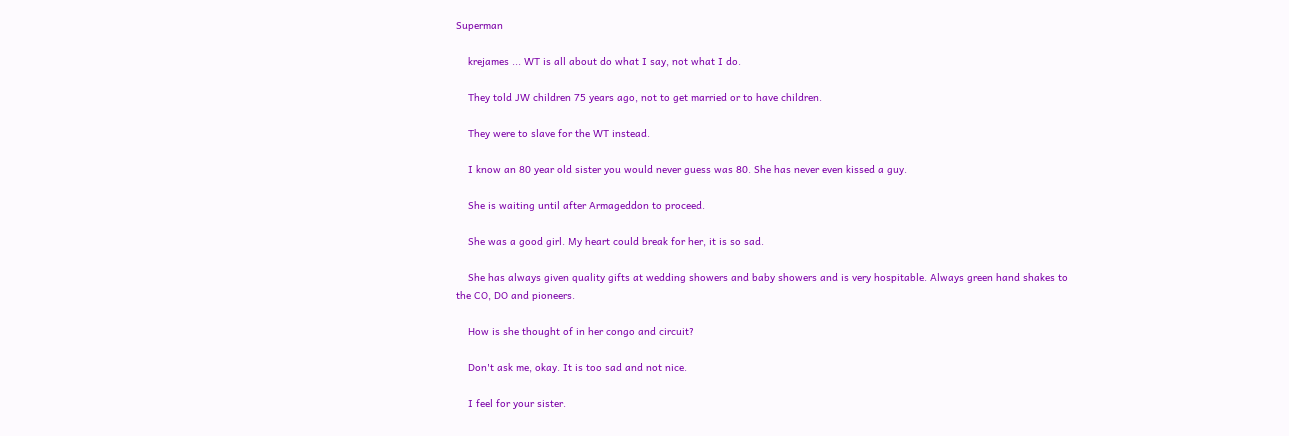Superman

    krejames ... WT is all about do what I say, not what I do.

    They told JW children 75 years ago, not to get married or to have children.

    They were to slave for the WT instead.

    I know an 80 year old sister you would never guess was 80. She has never even kissed a guy.

    She is waiting until after Armageddon to proceed.

    She was a good girl. My heart could break for her, it is so sad.

    She has always given quality gifts at wedding showers and baby showers and is very hospitable. Always green hand shakes to the CO, DO and pioneers.

    How is she thought of in her congo and circuit?

    Don't ask me, okay. It is too sad and not nice.

    I feel for your sister.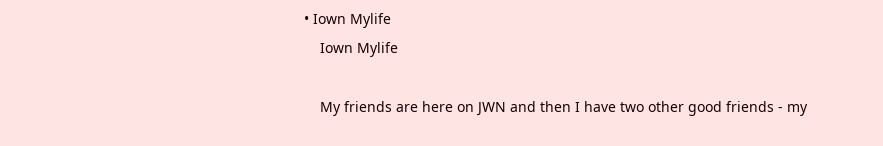• Iown Mylife
    Iown Mylife

    My friends are here on JWN and then I have two other good friends - my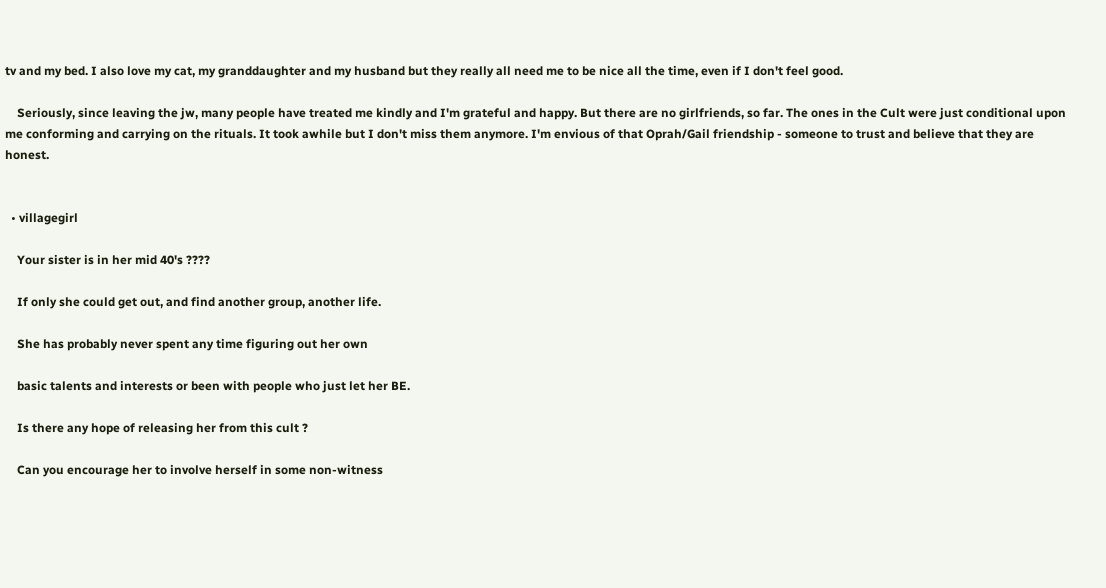tv and my bed. I also love my cat, my granddaughter and my husband but they really all need me to be nice all the time, even if I don't feel good.

    Seriously, since leaving the jw, many people have treated me kindly and I'm grateful and happy. But there are no girlfriends, so far. The ones in the Cult were just conditional upon me conforming and carrying on the rituals. It took awhile but I don't miss them anymore. I'm envious of that Oprah/Gail friendship - someone to trust and believe that they are honest.


  • villagegirl

    Your sister is in her mid 40's ????

    If only she could get out, and find another group, another life.

    She has probably never spent any time figuring out her own

    basic talents and interests or been with people who just let her BE.

    Is there any hope of releasing her from this cult ?

    Can you encourage her to involve herself in some non-witness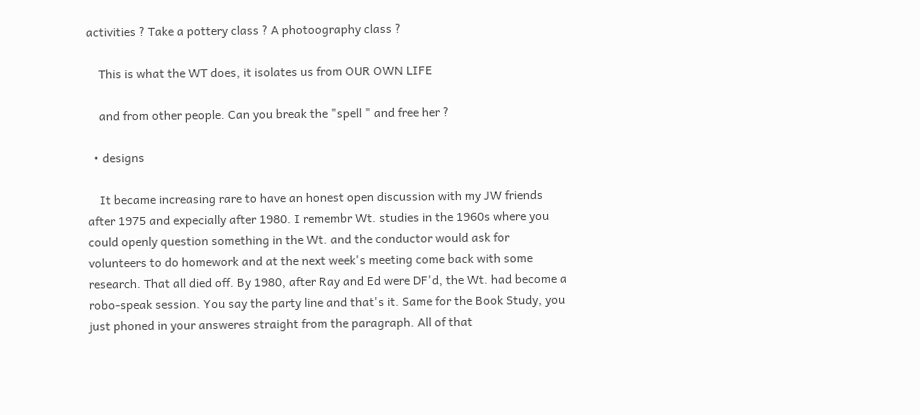activities ? Take a pottery class ? A photoography class ?

    This is what the WT does, it isolates us from OUR OWN LIFE

    and from other people. Can you break the "spell " and free her ?

  • designs

    It became increasing rare to have an honest open discussion with my JW friends after 1975 and expecially after 1980. I remembr Wt. studies in the 1960s where you could openly question something in the Wt. and the conductor would ask for volunteers to do homework and at the next week's meeting come back with some research. That all died off. By 1980, after Ray and Ed were DF'd, the Wt. had become a robo-speak session. You say the party line and that's it. Same for the Book Study, you just phoned in your answeres straight from the paragraph. All of that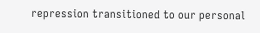repression transitioned to our personal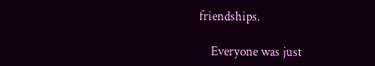friendships.

    Everyone was just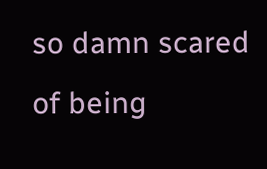so damn scared of being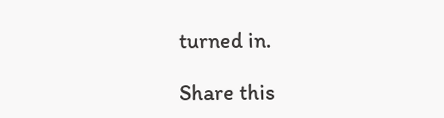turned in.

Share this